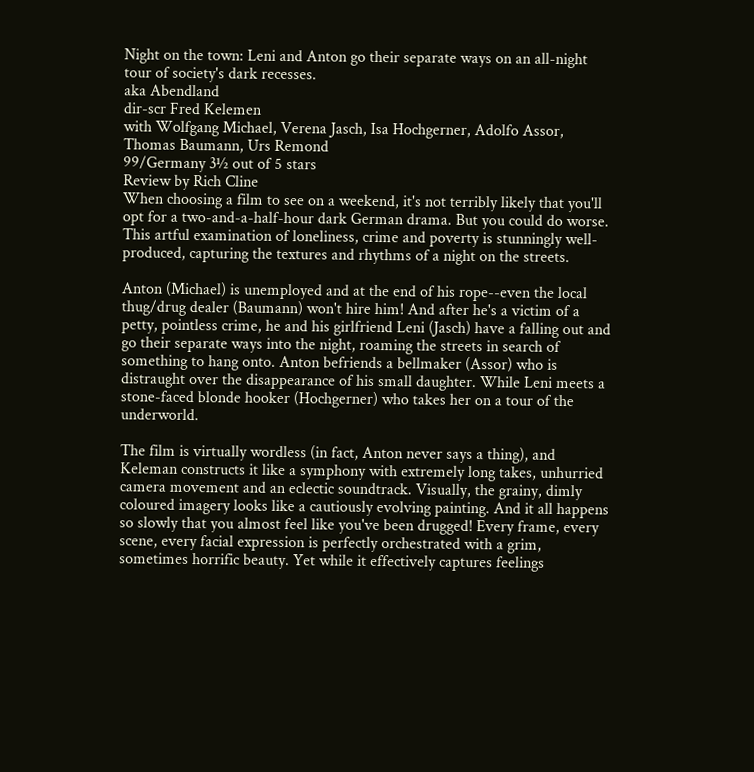Night on the town: Leni and Anton go their separate ways on an all-night tour of society's dark recesses.
aka Abendland
dir-scr Fred Kelemen
with Wolfgang Michael, Verena Jasch, Isa Hochgerner, Adolfo Assor, Thomas Baumann, Urs Remond
99/Germany 3½ out of 5 stars
Review by Rich Cline
When choosing a film to see on a weekend, it's not terribly likely that you'll opt for a two-and-a-half-hour dark German drama. But you could do worse. This artful examination of loneliness, crime and poverty is stunningly well-produced, capturing the textures and rhythms of a night on the streets.

Anton (Michael) is unemployed and at the end of his rope--even the local thug/drug dealer (Baumann) won't hire him! And after he's a victim of a petty, pointless crime, he and his girlfriend Leni (Jasch) have a falling out and go their separate ways into the night, roaming the streets in search of something to hang onto. Anton befriends a bellmaker (Assor) who is distraught over the disappearance of his small daughter. While Leni meets a stone-faced blonde hooker (Hochgerner) who takes her on a tour of the underworld.

The film is virtually wordless (in fact, Anton never says a thing), and Keleman constructs it like a symphony with extremely long takes, unhurried camera movement and an eclectic soundtrack. Visually, the grainy, dimly coloured imagery looks like a cautiously evolving painting. And it all happens so slowly that you almost feel like you've been drugged! Every frame, every scene, every facial expression is perfectly orchestrated with a grim, sometimes horrific beauty. Yet while it effectively captures feelings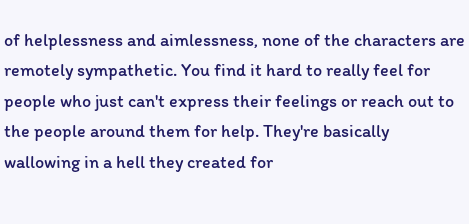of helplessness and aimlessness, none of the characters are remotely sympathetic. You find it hard to really feel for people who just can't express their feelings or reach out to the people around them for help. They're basically wallowing in a hell they created for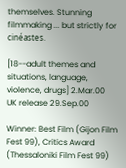themselves. Stunning filmmaking ... but strictly for cinéastes.

[18--adult themes and situations, language, violence, drugs] 2.Mar.00
UK release 29.Sep.00

Winner: Best Film (Gijon Film Fest 99), Critics Award (Thessaloniki Film Fest 99)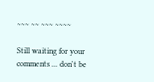~~~ ~~ ~~~ ~~~~

Still waiting for your comments ... don't be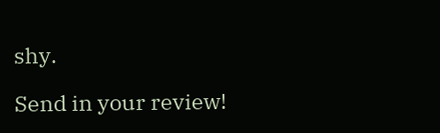shy.

Send in your review!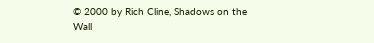© 2000 by Rich Cline, Shadows on the Wall